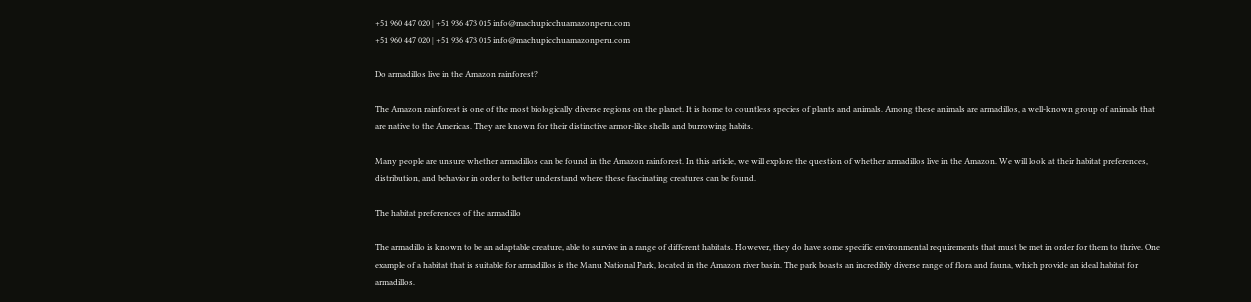+51 960 447 020 | +51 936 473 015 info@machupicchuamazonperu.com
+51 960 447 020 | +51 936 473 015 info@machupicchuamazonperu.com

Do armadillos live in the Amazon rainforest?

The Amazon rainforest is one of the most biologically diverse regions on the planet. It is home to countless species of plants and animals. Among these animals are armadillos, a well-known group of animals that are native to the Americas. They are known for their distinctive armor-like shells and burrowing habits.

Many people are unsure whether armadillos can be found in the Amazon rainforest. In this article, we will explore the question of whether armadillos live in the Amazon. We will look at their habitat preferences, distribution, and behavior in order to better understand where these fascinating creatures can be found.

The habitat preferences of the armadillo

The armadillo is known to be an adaptable creature, able to survive in a range of different habitats. However, they do have some specific environmental requirements that must be met in order for them to thrive. One example of a habitat that is suitable for armadillos is the Manu National Park, located in the Amazon river basin. The park boasts an incredibly diverse range of flora and fauna, which provide an ideal habitat for armadillos.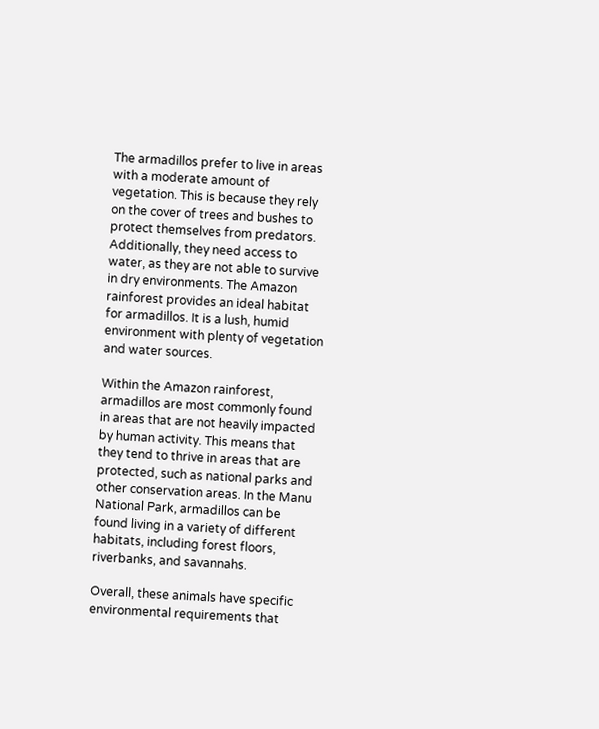The armadillos prefer to live in areas with a moderate amount of vegetation. This is because they rely on the cover of trees and bushes to protect themselves from predators. Additionally, they need access to water, as they are not able to survive in dry environments. The Amazon rainforest provides an ideal habitat for armadillos. It is a lush, humid environment with plenty of vegetation and water sources.

Within the Amazon rainforest, armadillos are most commonly found in areas that are not heavily impacted by human activity. This means that they tend to thrive in areas that are protected, such as national parks and other conservation areas. In the Manu National Park, armadillos can be found living in a variety of different habitats, including forest floors, riverbanks, and savannahs.

Overall, these animals have specific environmental requirements that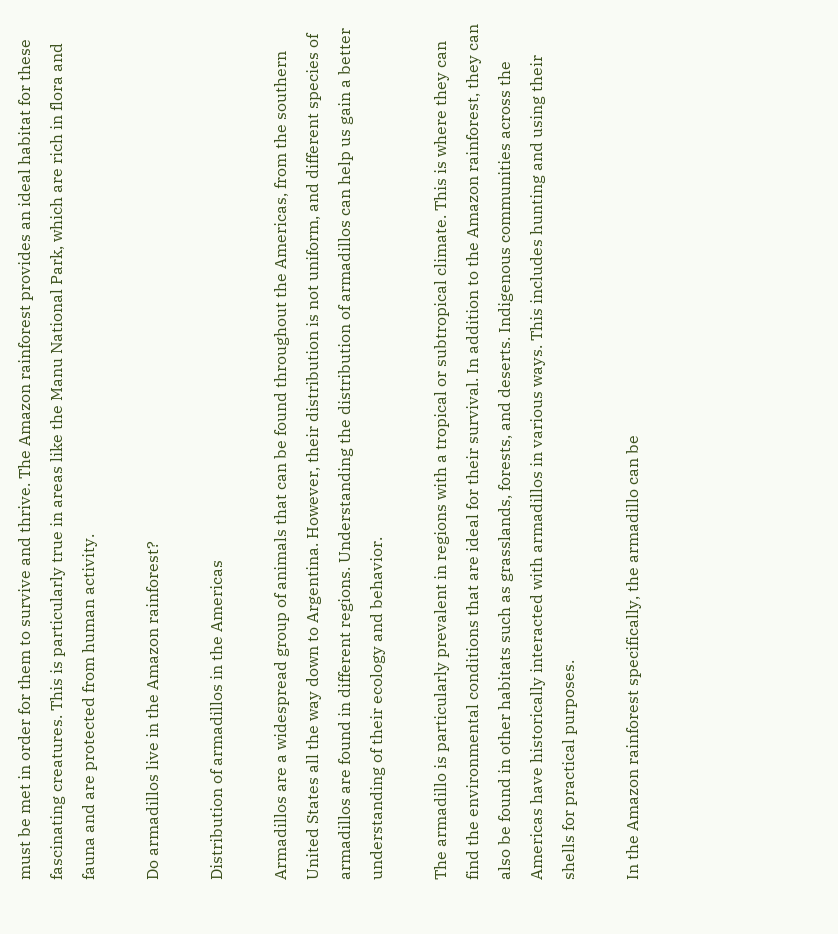must be met in order for them to survive and thrive. The Amazon rainforest provides an ideal habitat for these fascinating creatures. This is particularly true in areas like the Manu National Park, which are rich in flora and fauna and are protected from human activity.

Do armadillos live in the Amazon rainforest?

Distribution of armadillos in the Americas

Armadillos are a widespread group of animals that can be found throughout the Americas, from the southern United States all the way down to Argentina. However, their distribution is not uniform, and different species of armadillos are found in different regions. Understanding the distribution of armadillos can help us gain a better understanding of their ecology and behavior.

The armadillo is particularly prevalent in regions with a tropical or subtropical climate. This is where they can find the environmental conditions that are ideal for their survival. In addition to the Amazon rainforest, they can also be found in other habitats such as grasslands, forests, and deserts. Indigenous communities across the Americas have historically interacted with armadillos in various ways. This includes hunting and using their shells for practical purposes.

In the Amazon rainforest specifically, the armadillo can be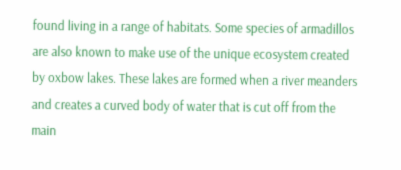found living in a range of habitats. Some species of armadillos are also known to make use of the unique ecosystem created by oxbow lakes. These lakes are formed when a river meanders and creates a curved body of water that is cut off from the main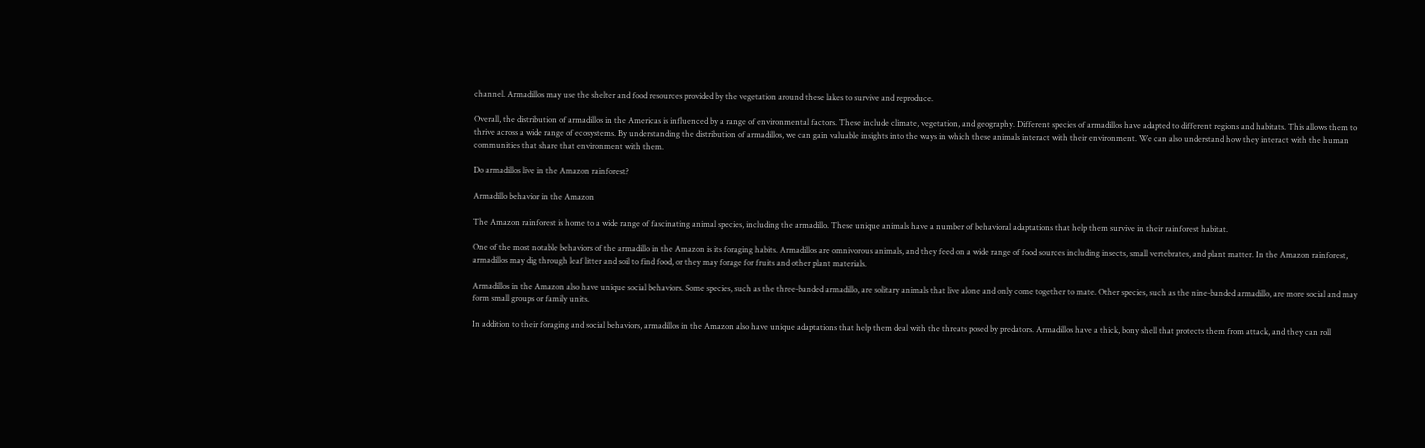channel. Armadillos may use the shelter and food resources provided by the vegetation around these lakes to survive and reproduce.

Overall, the distribution of armadillos in the Americas is influenced by a range of environmental factors. These include climate, vegetation, and geography. Different species of armadillos have adapted to different regions and habitats. This allows them to thrive across a wide range of ecosystems. By understanding the distribution of armadillos, we can gain valuable insights into the ways in which these animals interact with their environment. We can also understand how they interact with the human communities that share that environment with them.

Do armadillos live in the Amazon rainforest?

Armadillo behavior in the Amazon

The Amazon rainforest is home to a wide range of fascinating animal species, including the armadillo. These unique animals have a number of behavioral adaptations that help them survive in their rainforest habitat.

One of the most notable behaviors of the armadillo in the Amazon is its foraging habits. Armadillos are omnivorous animals, and they feed on a wide range of food sources including insects, small vertebrates, and plant matter. In the Amazon rainforest, armadillos may dig through leaf litter and soil to find food, or they may forage for fruits and other plant materials.

Armadillos in the Amazon also have unique social behaviors. Some species, such as the three-banded armadillo, are solitary animals that live alone and only come together to mate. Other species, such as the nine-banded armadillo, are more social and may form small groups or family units.

In addition to their foraging and social behaviors, armadillos in the Amazon also have unique adaptations that help them deal with the threats posed by predators. Armadillos have a thick, bony shell that protects them from attack, and they can roll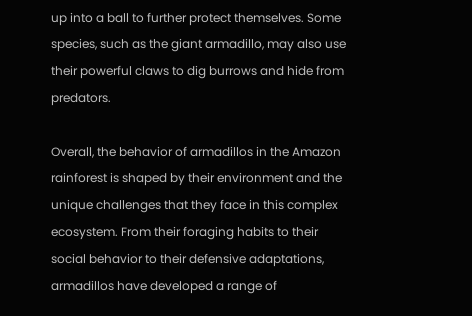up into a ball to further protect themselves. Some species, such as the giant armadillo, may also use their powerful claws to dig burrows and hide from predators.

Overall, the behavior of armadillos in the Amazon rainforest is shaped by their environment and the unique challenges that they face in this complex ecosystem. From their foraging habits to their social behavior to their defensive adaptations, armadillos have developed a range of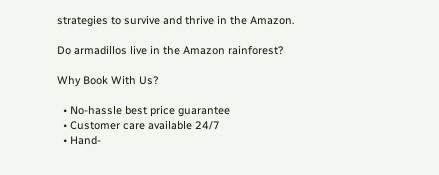strategies to survive and thrive in the Amazon.

Do armadillos live in the Amazon rainforest?

Why Book With Us?

  • No-hassle best price guarantee
  • Customer care available 24/7
  • Hand-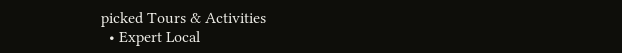picked Tours & Activities
  • Expert Local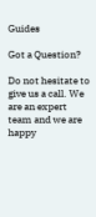Guides

Got a Question?

Do not hesitate to give us a call. We are an expert team and we are happy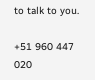to talk to you.

+51 960 447 020